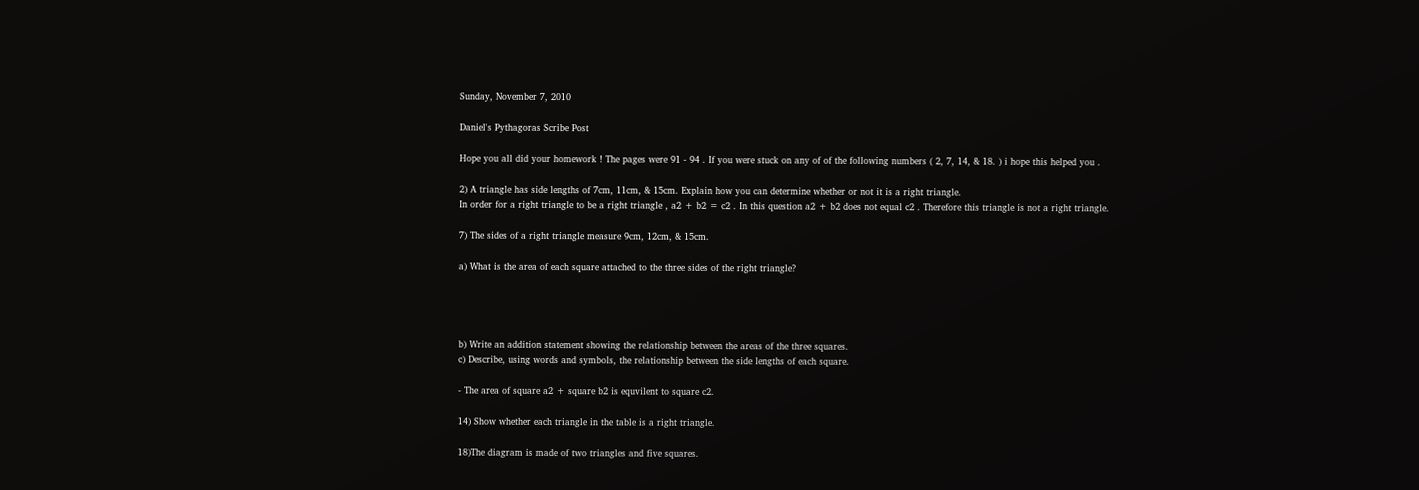Sunday, November 7, 2010

Daniel's Pythagoras Scribe Post

Hope you all did your homework ! The pages were 91 - 94 . If you were stuck on any of of the following numbers ( 2, 7, 14, & 18. ) i hope this helped you .

2) A triangle has side lengths of 7cm, 11cm, & 15cm. Explain how you can determine whether or not it is a right triangle.
In order for a right triangle to be a right triangle , a2 + b2 = c2 . In this question a2 + b2 does not equal c2 . Therefore this triangle is not a right triangle.

7) The sides of a right triangle measure 9cm, 12cm, & 15cm.

a) What is the area of each square attached to the three sides of the right triangle?




b) Write an addition statement showing the relationship between the areas of the three squares.
c) Describe, using words and symbols, the relationship between the side lengths of each square.

- The area of square a2 + square b2 is equvilent to square c2.

14) Show whether each triangle in the table is a right triangle.

18)The diagram is made of two triangles and five squares.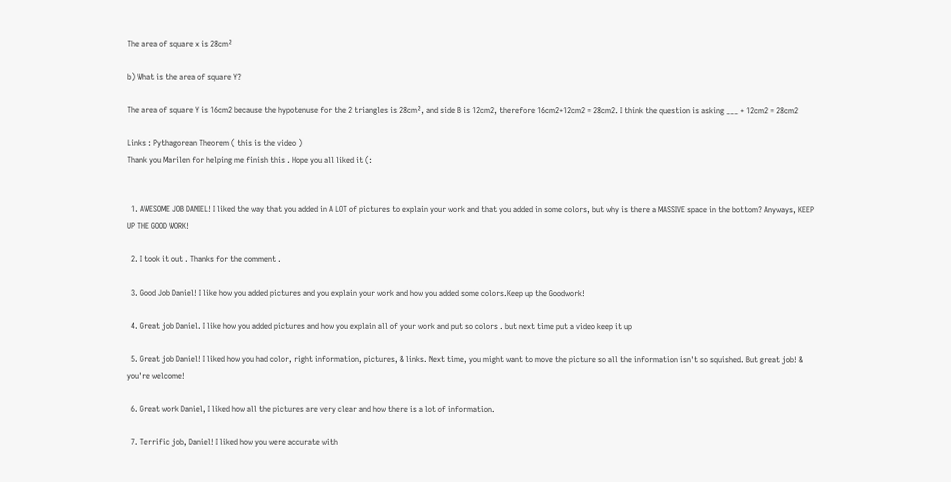The area of square x is 28cm²

b) What is the area of square Y?

The area of square Y is 16cm2 because the hypotenuse for the 2 triangles is 28cm², and side B is 12cm2, therefore 16cm2+12cm2 = 28cm2. I think the question is asking ___ + 12cm2 = 28cm2

Links : Pythagorean Theorem ( this is the video )
Thank you Marilen for helping me finish this . Hope you all liked it (:


  1. AWESOME JOB DANIEL! I liked the way that you added in A LOT of pictures to explain your work and that you added in some colors, but why is there a MASSIVE space in the bottom? Anyways, KEEP UP THE GOOD WORK!

  2. I took it out . Thanks for the comment .

  3. Good Job Daniel! I like how you added pictures and you explain your work and how you added some colors.Keep up the Goodwork!

  4. Great job Daniel. I like how you added pictures and how you explain all of your work and put so colors . but next time put a video keep it up

  5. Great job Daniel! I liked how you had color, right information, pictures, & links. Next time, you might want to move the picture so all the information isn't so squished. But great job! & you're welcome!

  6. Great work Daniel, I liked how all the pictures are very clear and how there is a lot of information.

  7. Terrific job, Daniel! I liked how you were accurate with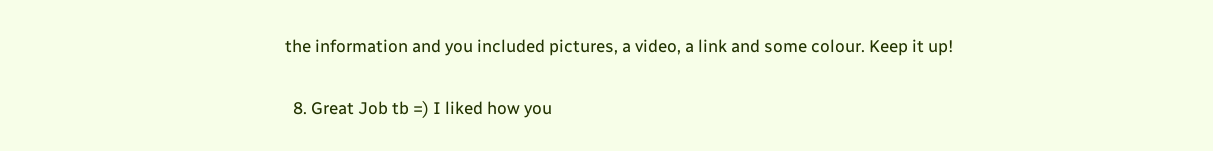the information and you included pictures, a video, a link and some colour. Keep it up!

  8. Great Job tb =) I liked how you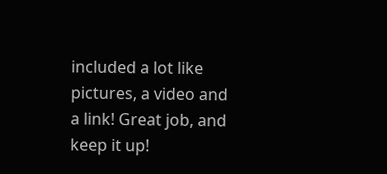included a lot like pictures, a video and a link! Great job, and keep it up!